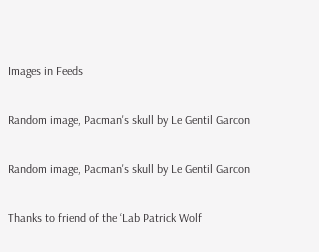Images in Feeds

Random image, Pacman's skull by Le Gentil Garcon

Random image, Pacman's skull by Le Gentil Garcon

Thanks to friend of the ‘Lab Patrick Wolf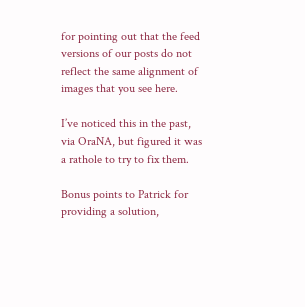for pointing out that the feed versions of our posts do not reflect the same alignment of images that you see here.

I’ve noticed this in the past, via OraNA, but figured it was a rathole to try to fix them.

Bonus points to Patrick for providing a solution,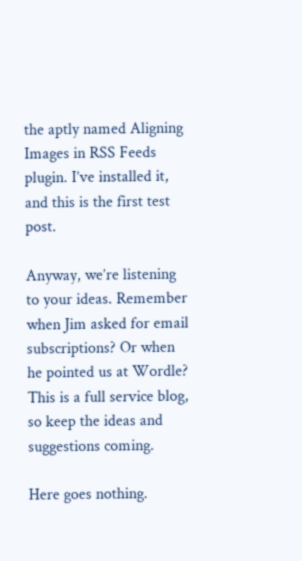the aptly named Aligning Images in RSS Feeds plugin. I’ve installed it, and this is the first test post.

Anyway, we’re listening to your ideas. Remember when Jim asked for email subscriptions? Or when he pointed us at Wordle? This is a full service blog, so keep the ideas and suggestions coming.

Here goes nothing.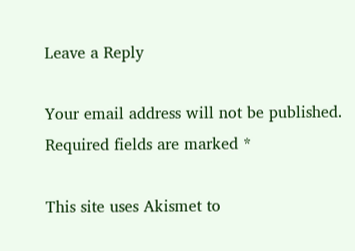Leave a Reply

Your email address will not be published. Required fields are marked *

This site uses Akismet to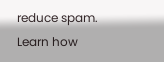reduce spam. Learn how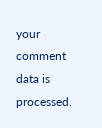your comment data is processed.